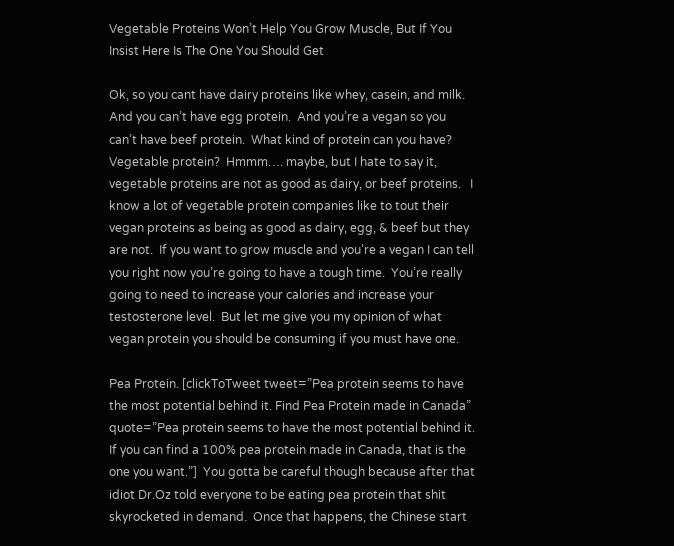Vegetable Proteins Won’t Help You Grow Muscle, But If You Insist Here Is The One You Should Get

Ok, so you cant have dairy proteins like whey, casein, and milk.  And you can’t have egg protein.  And you’re a vegan so you can’t have beef protein.  What kind of protein can you have?  Vegetable protein?  Hmmm…. maybe, but I hate to say it, vegetable proteins are not as good as dairy, or beef proteins.   I know a lot of vegetable protein companies like to tout their vegan proteins as being as good as dairy, egg, & beef but they are not.  If you want to grow muscle and you’re a vegan I can tell you right now you’re going to have a tough time.  You’re really going to need to increase your calories and increase your testosterone level.  But let me give you my opinion of what vegan protein you should be consuming if you must have one.

Pea Protein. [clickToTweet tweet=”Pea protein seems to have the most potential behind it. Find Pea Protein made in Canada” quote=”Pea protein seems to have the most potential behind it. If you can find a 100% pea protein made in Canada, that is the one you want.”]  You gotta be careful though because after that idiot Dr.Oz told everyone to be eating pea protein that shit skyrocketed in demand.  Once that happens, the Chinese start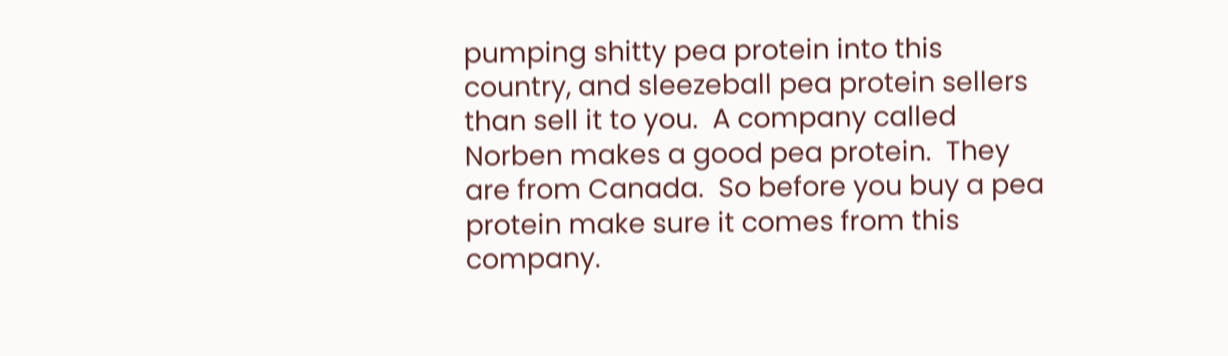pumping shitty pea protein into this country, and sleezeball pea protein sellers than sell it to you.  A company called Norben makes a good pea protein.  They are from Canada.  So before you buy a pea protein make sure it comes from this company.